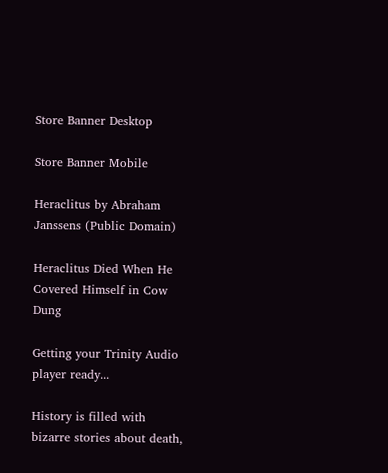Store Banner Desktop

Store Banner Mobile

Heraclitus by Abraham Janssens (Public Domain)

Heraclitus Died When He Covered Himself in Cow Dung

Getting your Trinity Audio player ready...

History is filled with bizarre stories about death,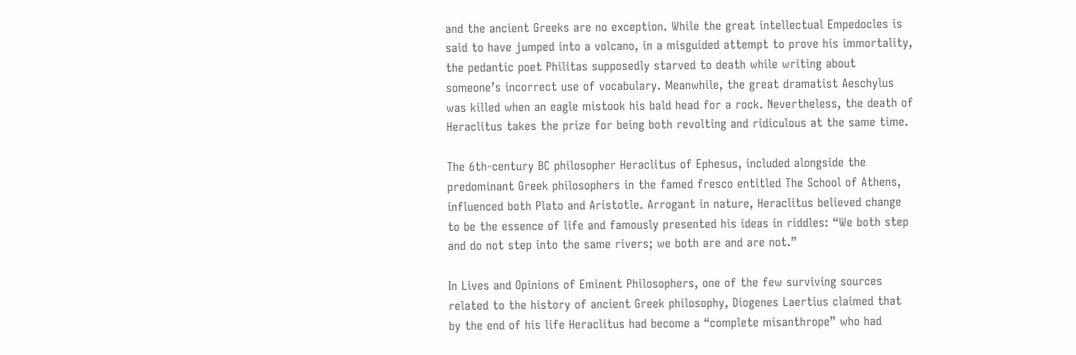and the ancient Greeks are no exception. While the great intellectual Empedocles is said to have jumped into a volcano, in a misguided attempt to prove his immortality, the pedantic poet Philitas supposedly starved to death while writing about someone’s incorrect use of vocabulary. Meanwhile, the great dramatist Aeschylus was killed when an eagle mistook his bald head for a rock. Nevertheless, the death of Heraclitus takes the prize for being both revolting and ridiculous at the same time.

The 6th-century BC philosopher Heraclitus of Ephesus, included alongside the predominant Greek philosophers in the famed fresco entitled The School of Athens, influenced both Plato and Aristotle. Arrogant in nature, Heraclitus believed change to be the essence of life and famously presented his ideas in riddles: “We both step and do not step into the same rivers; we both are and are not.”

In Lives and Opinions of Eminent Philosophers, one of the few surviving sources related to the history of ancient Greek philosophy, Diogenes Laertius claimed that by the end of his life Heraclitus had become a “complete misanthrope” who had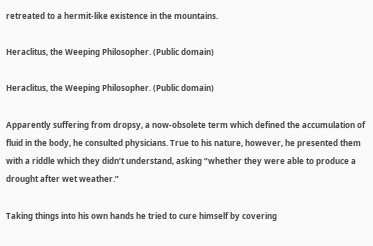retreated to a hermit-like existence in the mountains.

Heraclitus, the Weeping Philosopher. (Public domain)

Heraclitus, the Weeping Philosopher. (Public domain)

Apparently suffering from dropsy, a now-obsolete term which defined the accumulation of fluid in the body, he consulted physicians. True to his nature, however, he presented them with a riddle which they didn’t understand, asking “whether they were able to produce a drought after wet weather.”

Taking things into his own hands he tried to cure himself by covering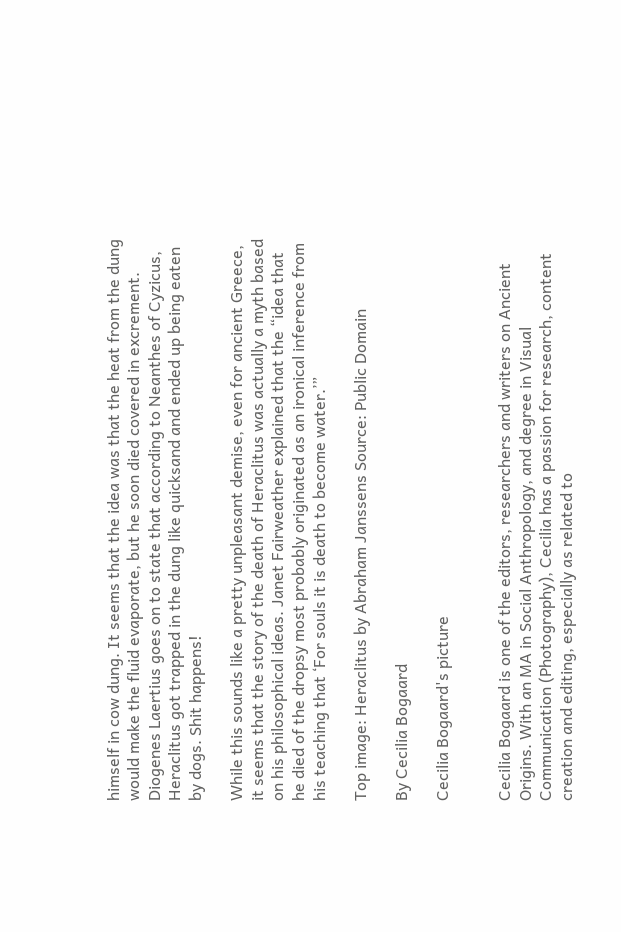himself in cow dung. It seems that the idea was that the heat from the dung would make the fluid evaporate, but he soon died covered in excrement. Diogenes Laertius goes on to state that according to Neanthes of Cyzicus, Heraclitus got trapped in the dung like quicksand and ended up being eaten by dogs. Shit happens!

While this sounds like a pretty unpleasant demise, even for ancient Greece, it seems that the story of the death of Heraclitus was actually a myth based on his philosophical ideas. Janet Fairweather explained that the “idea that he died of the dropsy most probably originated as an ironical inference from his teaching that ‘For souls it is death to become water.’”

Top image: Heraclitus by Abraham Janssens Source: Public Domain

By Cecilia Bogaard

Cecilia Bogaard's picture


Cecilia Bogaard is one of the editors, researchers and writers on Ancient Origins. With an MA in Social Anthropology, and degree in Visual Communication (Photography), Cecilia has a passion for research, content creation and editing, especially as related to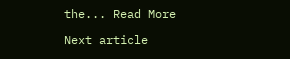the... Read More

Next article